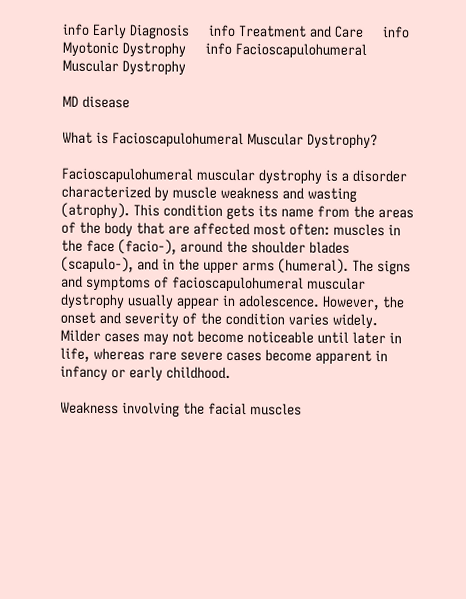info Early Diagnosis     info Treatment and Care     info Myotonic Dystrophy     info Facioscapulohumeral Muscular Dystrophy

MD disease

What is Facioscapulohumeral Muscular Dystrophy?

Facioscapulohumeral muscular dystrophy is a disorder characterized by muscle weakness and wasting (atrophy). This condition gets its name from the areas of the body that are affected most often: muscles in the face (facio-), around the shoulder blades (scapulo-), and in the upper arms (humeral). The signs and symptoms of facioscapulohumeral muscular dystrophy usually appear in adolescence. However, the onset and severity of the condition varies widely. Milder cases may not become noticeable until later in life, whereas rare severe cases become apparent in infancy or early childhood.

Weakness involving the facial muscles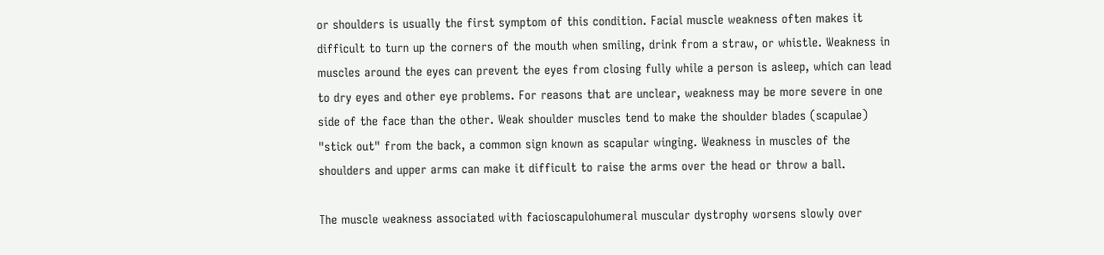or shoulders is usually the first symptom of this condition. Facial muscle weakness often makes it difficult to turn up the corners of the mouth when smiling, drink from a straw, or whistle. Weakness in muscles around the eyes can prevent the eyes from closing fully while a person is asleep, which can lead to dry eyes and other eye problems. For reasons that are unclear, weakness may be more severe in one side of the face than the other. Weak shoulder muscles tend to make the shoulder blades (scapulae) "stick out" from the back, a common sign known as scapular winging. Weakness in muscles of the shoulders and upper arms can make it difficult to raise the arms over the head or throw a ball.

The muscle weakness associated with facioscapulohumeral muscular dystrophy worsens slowly over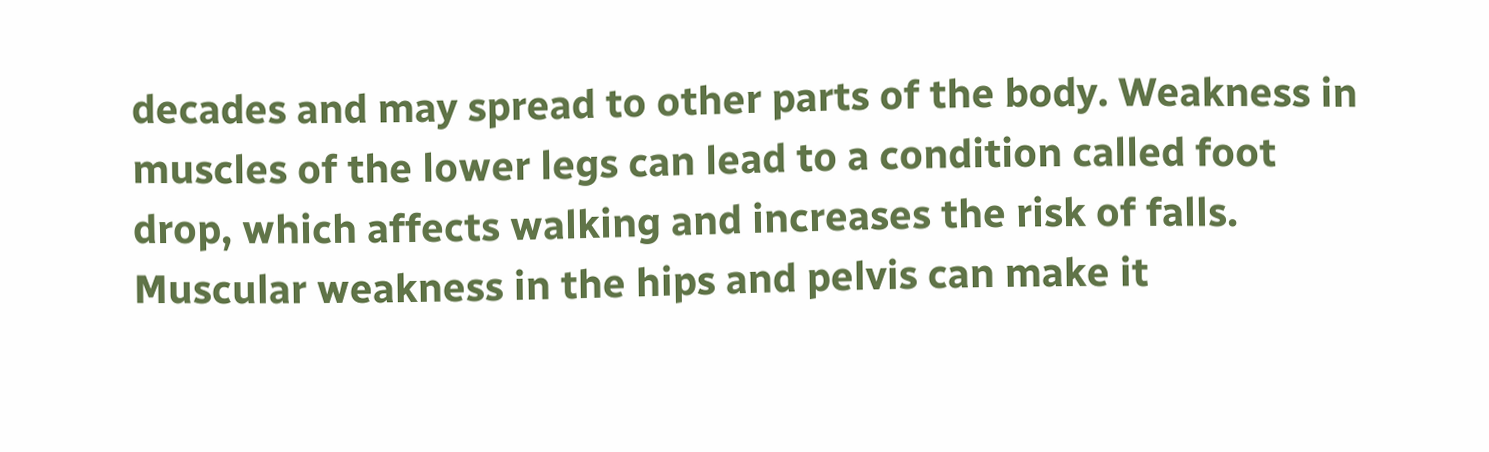decades and may spread to other parts of the body. Weakness in muscles of the lower legs can lead to a condition called foot drop, which affects walking and increases the risk of falls. Muscular weakness in the hips and pelvis can make it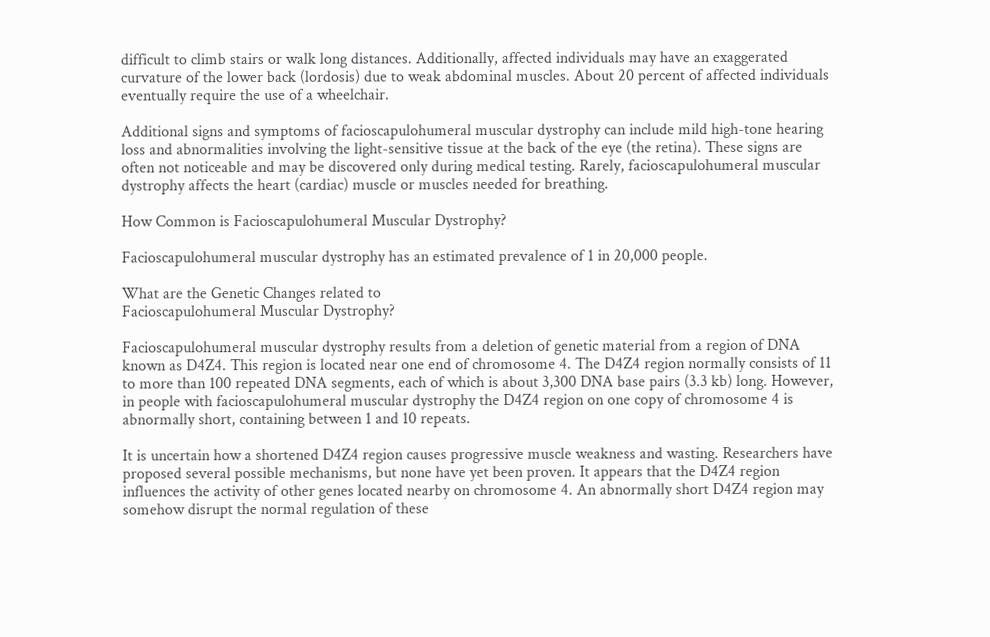difficult to climb stairs or walk long distances. Additionally, affected individuals may have an exaggerated curvature of the lower back (lordosis) due to weak abdominal muscles. About 20 percent of affected individuals eventually require the use of a wheelchair.

Additional signs and symptoms of facioscapulohumeral muscular dystrophy can include mild high-tone hearing loss and abnormalities involving the light-sensitive tissue at the back of the eye (the retina). These signs are often not noticeable and may be discovered only during medical testing. Rarely, facioscapulohumeral muscular dystrophy affects the heart (cardiac) muscle or muscles needed for breathing.

How Common is Facioscapulohumeral Muscular Dystrophy?

Facioscapulohumeral muscular dystrophy has an estimated prevalence of 1 in 20,000 people.

What are the Genetic Changes related to
Facioscapulohumeral Muscular Dystrophy?

Facioscapulohumeral muscular dystrophy results from a deletion of genetic material from a region of DNA known as D4Z4. This region is located near one end of chromosome 4. The D4Z4 region normally consists of 11 to more than 100 repeated DNA segments, each of which is about 3,300 DNA base pairs (3.3 kb) long. However, in people with facioscapulohumeral muscular dystrophy the D4Z4 region on one copy of chromosome 4 is abnormally short, containing between 1 and 10 repeats.

It is uncertain how a shortened D4Z4 region causes progressive muscle weakness and wasting. Researchers have proposed several possible mechanisms, but none have yet been proven. It appears that the D4Z4 region influences the activity of other genes located nearby on chromosome 4. An abnormally short D4Z4 region may somehow disrupt the normal regulation of these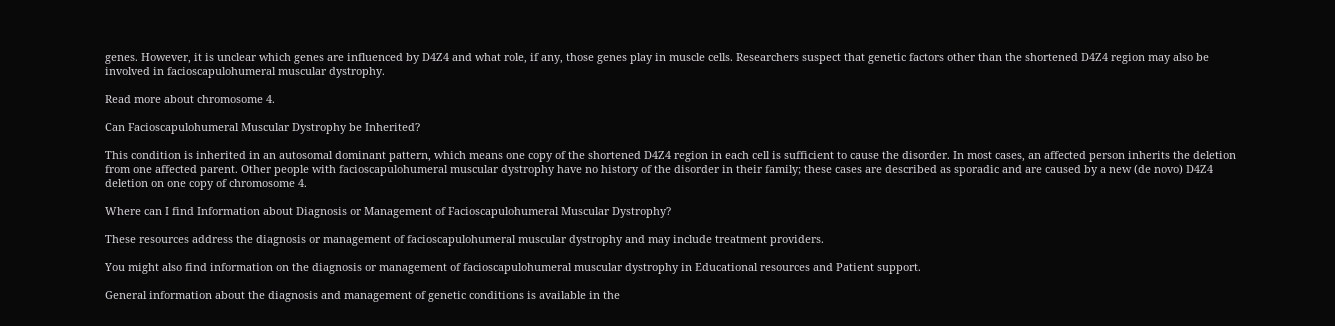genes. However, it is unclear which genes are influenced by D4Z4 and what role, if any, those genes play in muscle cells. Researchers suspect that genetic factors other than the shortened D4Z4 region may also be involved in facioscapulohumeral muscular dystrophy.

Read more about chromosome 4.

Can Facioscapulohumeral Muscular Dystrophy be Inherited?

This condition is inherited in an autosomal dominant pattern, which means one copy of the shortened D4Z4 region in each cell is sufficient to cause the disorder. In most cases, an affected person inherits the deletion from one affected parent. Other people with facioscapulohumeral muscular dystrophy have no history of the disorder in their family; these cases are described as sporadic and are caused by a new (de novo) D4Z4 deletion on one copy of chromosome 4.

Where can I find Information about Diagnosis or Management of Facioscapulohumeral Muscular Dystrophy?

These resources address the diagnosis or management of facioscapulohumeral muscular dystrophy and may include treatment providers.

You might also find information on the diagnosis or management of facioscapulohumeral muscular dystrophy in Educational resources and Patient support.

General information about the diagnosis and management of genetic conditions is available in the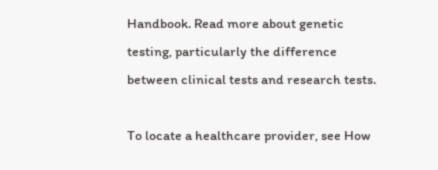Handbook. Read more about genetic testing, particularly the difference between clinical tests and research tests.

To locate a healthcare provider, see How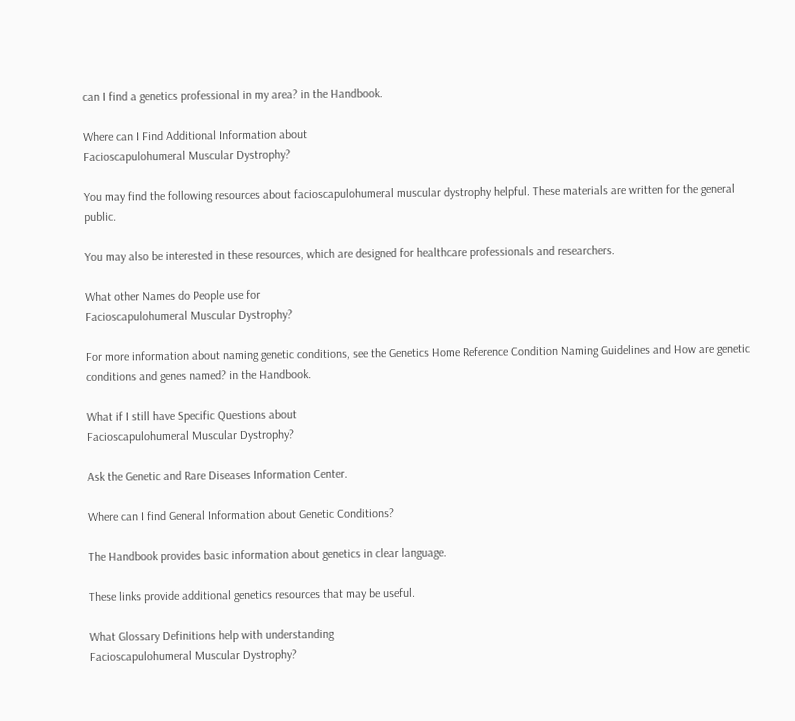can I find a genetics professional in my area? in the Handbook.

Where can I Find Additional Information about
Facioscapulohumeral Muscular Dystrophy?

You may find the following resources about facioscapulohumeral muscular dystrophy helpful. These materials are written for the general public.

You may also be interested in these resources, which are designed for healthcare professionals and researchers.

What other Names do People use for
Facioscapulohumeral Muscular Dystrophy?

For more information about naming genetic conditions, see the Genetics Home Reference Condition Naming Guidelines and How are genetic conditions and genes named? in the Handbook.

What if I still have Specific Questions about
Facioscapulohumeral Muscular Dystrophy?

Ask the Genetic and Rare Diseases Information Center.

Where can I find General Information about Genetic Conditions?

The Handbook provides basic information about genetics in clear language.

These links provide additional genetics resources that may be useful.

What Glossary Definitions help with understanding
Facioscapulohumeral Muscular Dystrophy?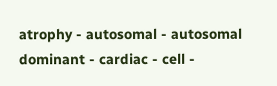atrophy - autosomal - autosomal dominant - cardiac - cell -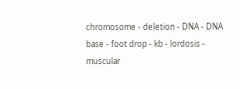chromosome - deletion - DNA - DNA base - foot drop - kb - lordosis - muscular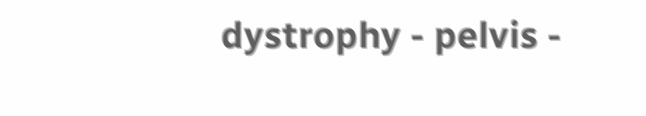dystrophy - pelvis -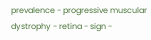prevalence - progressive muscular dystrophy - retina - sign -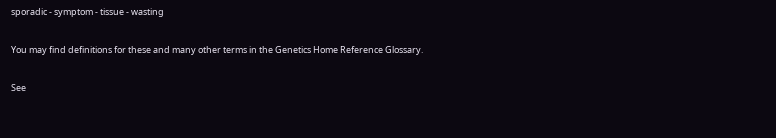sporadic - symptom - tissue - wasting

You may find definitions for these and many other terms in the Genetics Home Reference Glossary.

See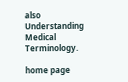also Understanding Medical Terminology.

home page